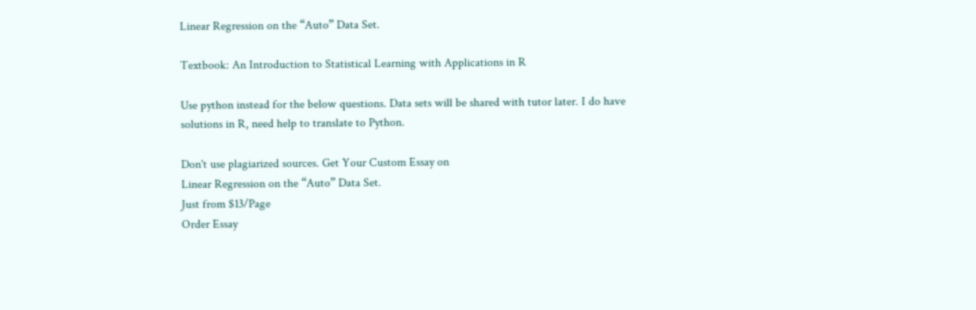Linear Regression on the “Auto” Data Set.

Textbook: An Introduction to Statistical Learning with Applications in R

Use python instead for the below questions. Data sets will be shared with tutor later. I do have solutions in R, need help to translate to Python.

Don't use plagiarized sources. Get Your Custom Essay on
Linear Regression on the “Auto” Data Set.
Just from $13/Page
Order Essay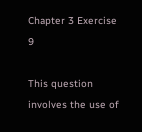Chapter 3 Exercise 9

This question involves the use of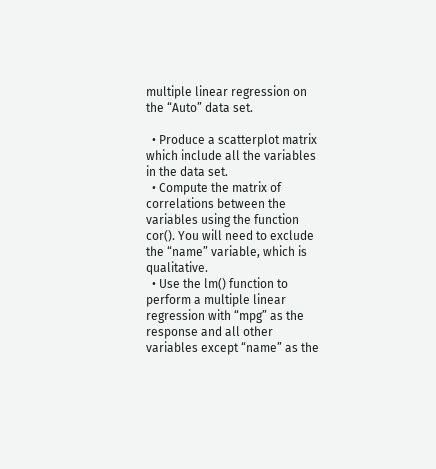multiple linear regression on the “Auto” data set.

  • Produce a scatterplot matrix which include all the variables in the data set.
  • Compute the matrix of correlations between the variables using the function cor(). You will need to exclude the “name” variable, which is qualitative.
  • Use the lm() function to perform a multiple linear regression with “mpg” as the response and all other variables except “name” as the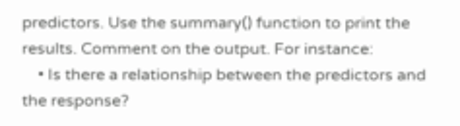predictors. Use the summary() function to print the results. Comment on the output. For instance:
    • Is there a relationship between the predictors and the response?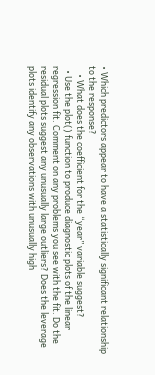• Which predictors appear to have a statistically significant relationship to the response?
    • What does the coefficient for the “year” variable suggest?
  • Use the plot() function to produce diagnostic plots of the linear regression fit. Comment on any problems you see with the fit. Do the residual plots suggest any unusually large outliers? Does the leverage plots identify any observations with unusually high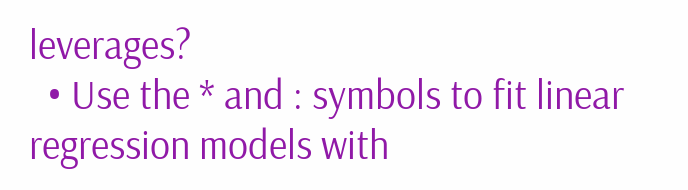leverages?
  • Use the * and : symbols to fit linear regression models with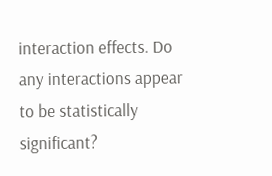interaction effects. Do any interactions appear to be statistically significant?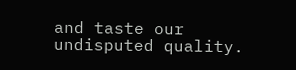and taste our undisputed quality.